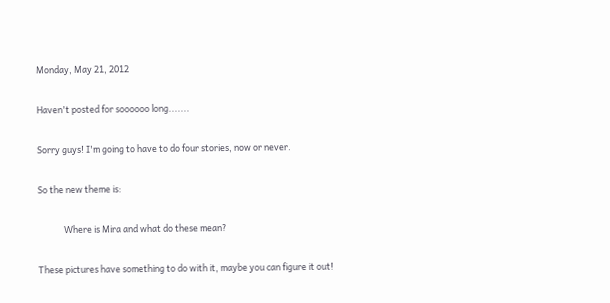Monday, May 21, 2012

Haven't posted for soooooo long.......

Sorry guys! I'm going to have to do four stories, now or never.

So the new theme is:

             Where is Mira and what do these mean?

These pictures have something to do with it, maybe you can figure it out!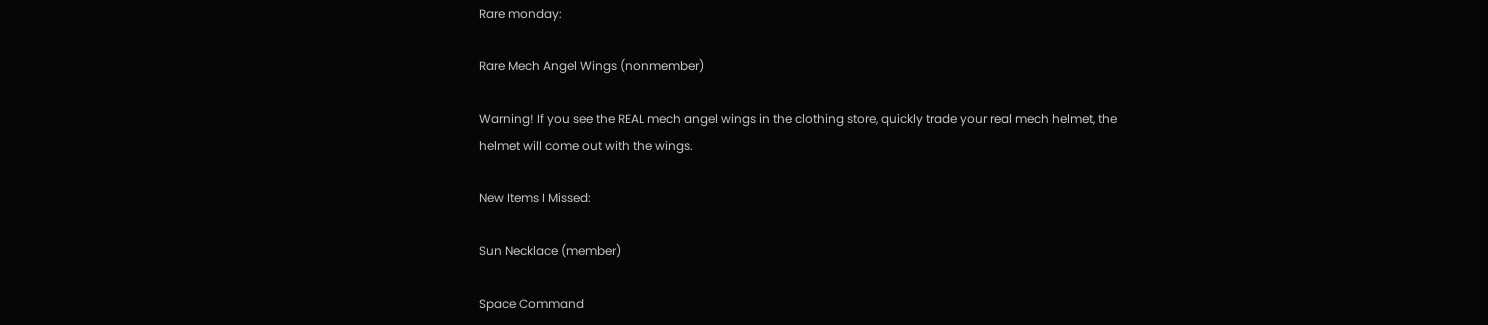Rare monday:

Rare Mech Angel Wings (nonmember)

Warning! If you see the REAL mech angel wings in the clothing store, quickly trade your real mech helmet, the helmet will come out with the wings.

New Items I Missed:

Sun Necklace (member)

Space Command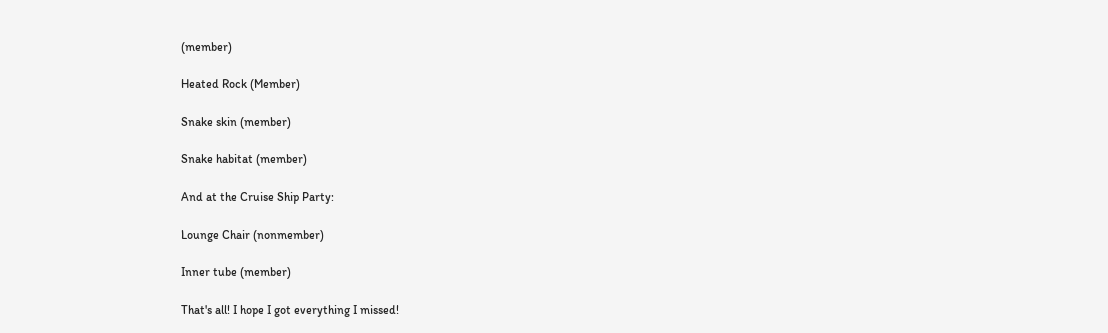(member)

Heated Rock (Member)

Snake skin (member)

Snake habitat (member)

And at the Cruise Ship Party:

Lounge Chair (nonmember)

Inner tube (member)

That's all! I hope I got everything I missed!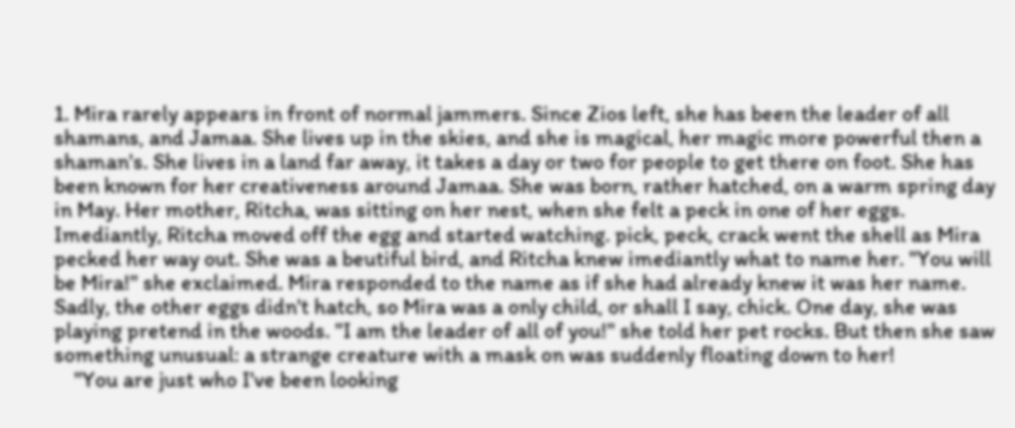1. Mira rarely appears in front of normal jammers. Since Zios left, she has been the leader of all shamans, and Jamaa. She lives up in the skies, and she is magical, her magic more powerful then a shaman's. She lives in a land far away, it takes a day or two for people to get there on foot. She has been known for her creativeness around Jamaa. She was born, rather hatched, on a warm spring day in May. Her mother, Ritcha, was sitting on her nest, when she felt a peck in one of her eggs. Imediantly, Ritcha moved off the egg and started watching. pick, peck, crack went the shell as Mira pecked her way out. She was a beutiful bird, and Ritcha knew imediantly what to name her. "You will be Mira!" she exclaimed. Mira responded to the name as if she had already knew it was her name. Sadly, the other eggs didn't hatch, so Mira was a only child, or shall I say, chick. One day, she was playing pretend in the woods. "I am the leader of all of you!" she told her pet rocks. But then she saw something unusual: a strange creature with a mask on was suddenly floating down to her!
    "You are just who I've been looking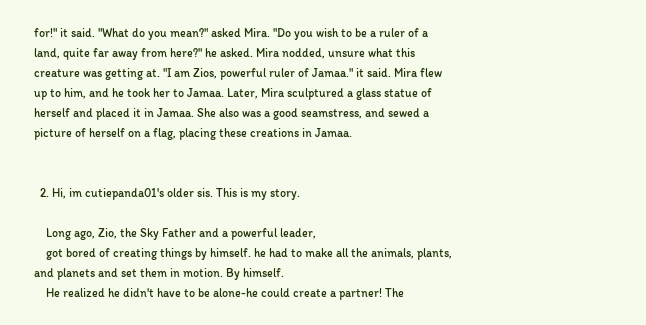for!" it said. "What do you mean?" asked Mira. "Do you wish to be a ruler of a land, quite far away from here?" he asked. Mira nodded, unsure what this creature was getting at. "I am Zios, powerful ruler of Jamaa." it said. Mira flew up to him, and he took her to Jamaa. Later, Mira sculptured a glass statue of herself and placed it in Jamaa. She also was a good seamstress, and sewed a picture of herself on a flag, placing these creations in Jamaa.


  2. Hi, im cutiepanda01's older sis. This is my story.

    Long ago, Zio, the Sky Father and a powerful leader,
    got bored of creating things by himself. he had to make all the animals, plants, and planets and set them in motion. By himself.
    He realized he didn't have to be alone-he could create a partner! The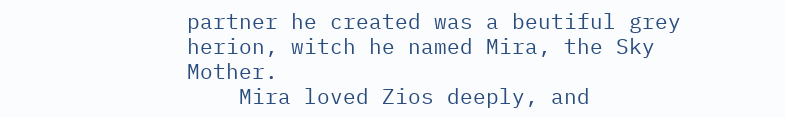partner he created was a beutiful grey herion, witch he named Mira, the Sky Mother.
    Mira loved Zios deeply, and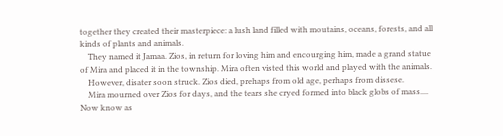together they created their masterpiece: a lush land filled with moutains, oceans, forests, and all kinds of plants and animals.
    They named it Jamaa. Zios, in return for loving him and encourging him, made a grand statue of Mira and placed it in the township. Mira often visted this world and played with the animals.
    However, disater soon struck. Zios died, prehaps from old age, perhaps from dissese.
    Mira mourned over Zios for days, and the tears she cryed formed into black globs of mass.... Now know as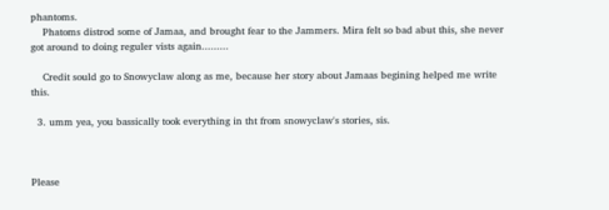phantoms.
    Phatoms distrod some of Jamaa, and brought fear to the Jammers. Mira felt so bad abut this, she never got around to doing reguler vists again.........

    Credit sould go to Snowyclaw along as me, because her story about Jamaas begining helped me write this.

  3. umm yea, you bassically took everything in tht from snowyclaw's stories, sis.



Please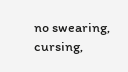no swearing, cursing,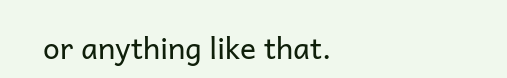or anything like that.